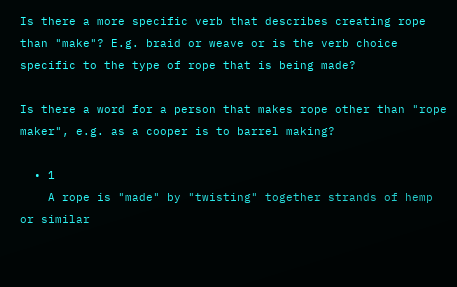Is there a more specific verb that describes creating rope than "make"? E.g. braid or weave or is the verb choice specific to the type of rope that is being made?

Is there a word for a person that makes rope other than "rope maker", e.g. as a cooper is to barrel making?

  • 1
    A rope is "made" by "twisting" together strands of hemp or similar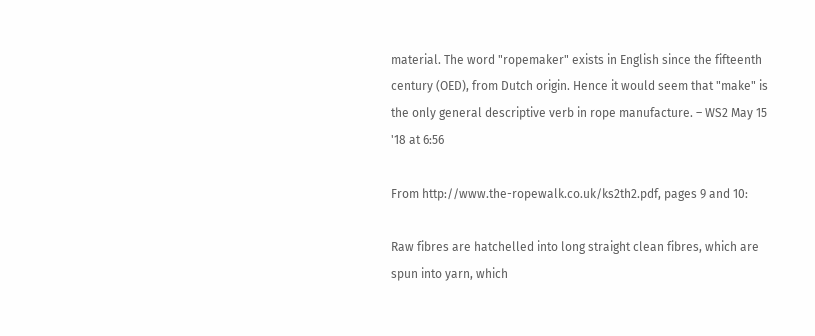material. The word "ropemaker" exists in English since the fifteenth century (OED), from Dutch origin. Hence it would seem that "make" is the only general descriptive verb in rope manufacture. – WS2 May 15 '18 at 6:56

From http://www.the-ropewalk.co.uk/ks2th2.pdf, pages 9 and 10:

Raw fibres are hatchelled into long straight clean fibres, which are spun into yarn, which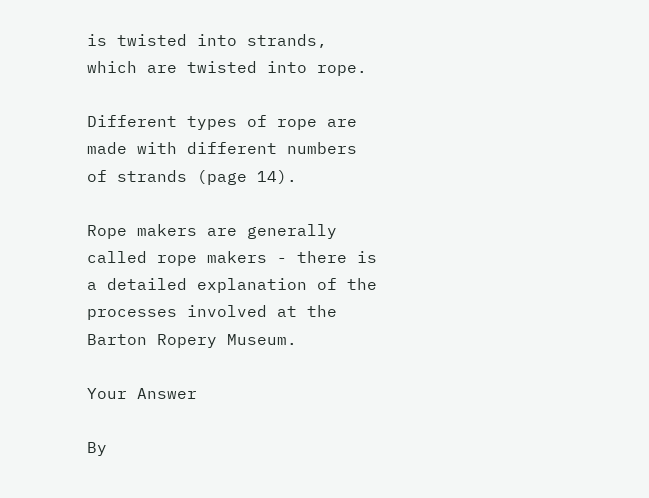is twisted into strands, which are twisted into rope.

Different types of rope are made with different numbers of strands (page 14).

Rope makers are generally called rope makers - there is a detailed explanation of the processes involved at the Barton Ropery Museum.

Your Answer

By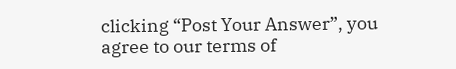clicking “Post Your Answer”, you agree to our terms of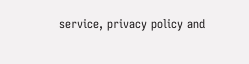service, privacy policy and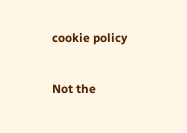cookie policy

Not the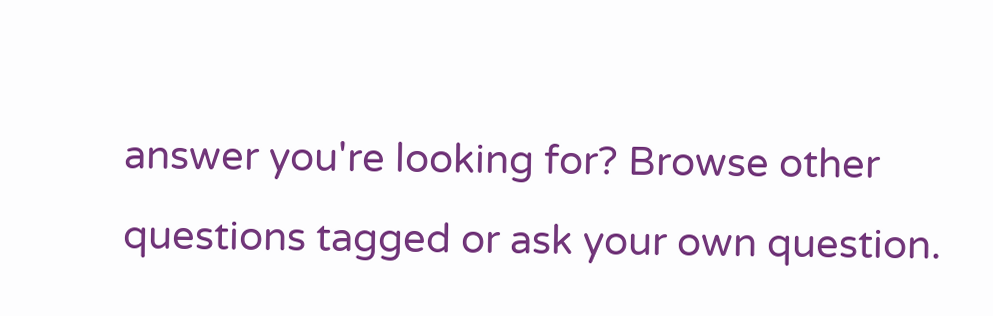answer you're looking for? Browse other questions tagged or ask your own question.